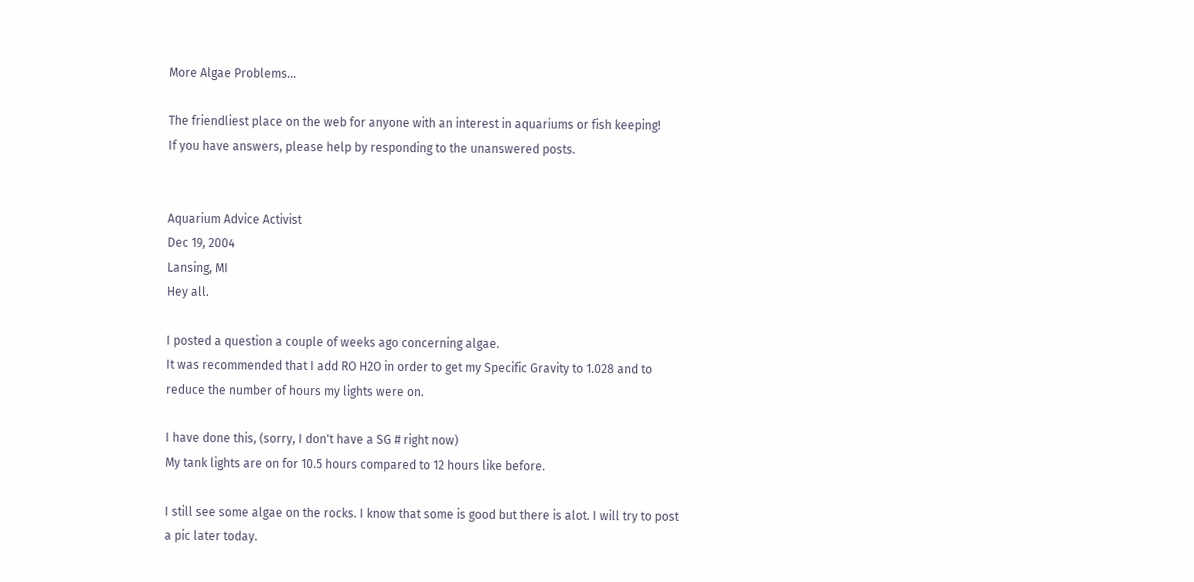More Algae Problems...

The friendliest place on the web for anyone with an interest in aquariums or fish keeping!
If you have answers, please help by responding to the unanswered posts.


Aquarium Advice Activist
Dec 19, 2004
Lansing, MI
Hey all.

I posted a question a couple of weeks ago concerning algae.
It was recommended that I add RO H2O in order to get my Specific Gravity to 1.028 and to reduce the number of hours my lights were on.

I have done this, (sorry, I don't have a SG # right now)
My tank lights are on for 10.5 hours compared to 12 hours like before.

I still see some algae on the rocks. I know that some is good but there is alot. I will try to post a pic later today.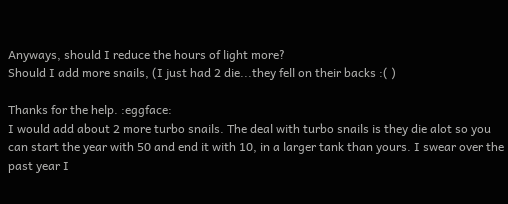Anyways, should I reduce the hours of light more?
Should I add more snails, (I just had 2 die...they fell on their backs :( )

Thanks for the help. :eggface:
I would add about 2 more turbo snails. The deal with turbo snails is they die alot so you can start the year with 50 and end it with 10, in a larger tank than yours. I swear over the past year I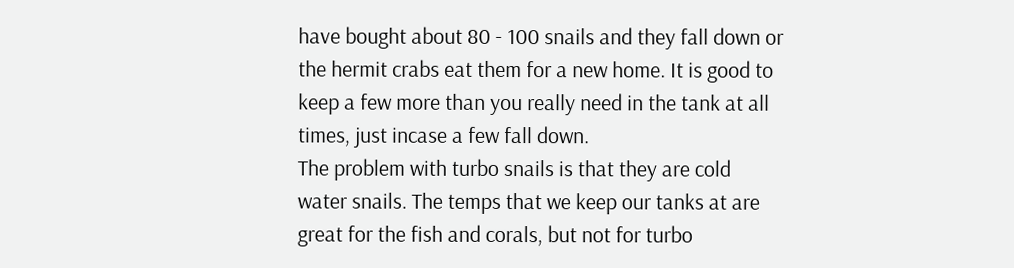have bought about 80 - 100 snails and they fall down or the hermit crabs eat them for a new home. It is good to keep a few more than you really need in the tank at all times, just incase a few fall down.
The problem with turbo snails is that they are cold water snails. The temps that we keep our tanks at are great for the fish and corals, but not for turbo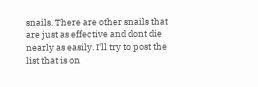snails. There are other snails that are just as effective and dont die nearly as easily. I'll try to post the list that is on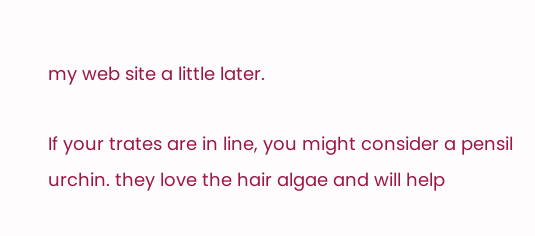my web site a little later.

If your trates are in line, you might consider a pensil urchin. they love the hair algae and will help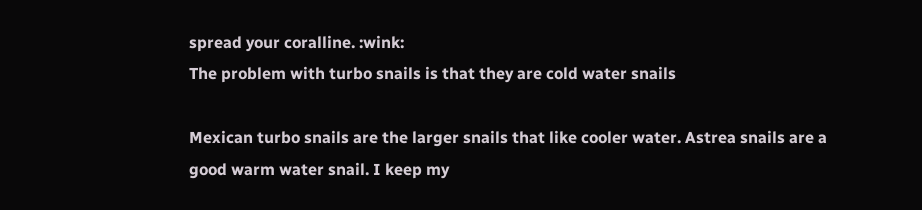spread your coralline. :wink:
The problem with turbo snails is that they are cold water snails

Mexican turbo snails are the larger snails that like cooler water. Astrea snails are a good warm water snail. I keep my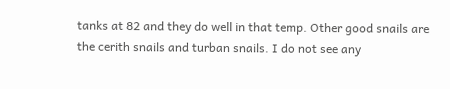tanks at 82 and they do well in that temp. Other good snails are the cerith snails and turban snails. I do not see any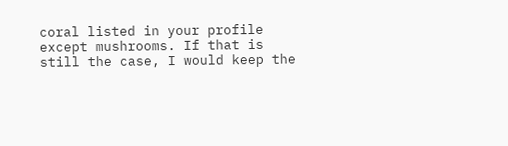coral listed in your profile except mushrooms. If that is still the case, I would keep the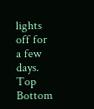lights off for a few days.
Top Bottom